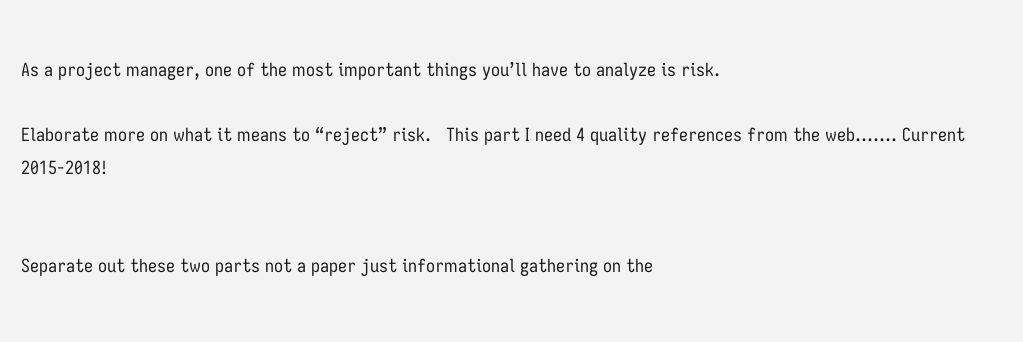As a project manager, one of the most important things you’ll have to analyze is risk.

Elaborate more on what it means to “reject” risk.   This part I need 4 quality references from the web……. Current 2015-2018!


Separate out these two parts not a paper just informational gathering on the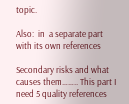topic.

Also:  in  a separate part with its own references

Secondary risks and what causes them…….. This part I need 5 quality references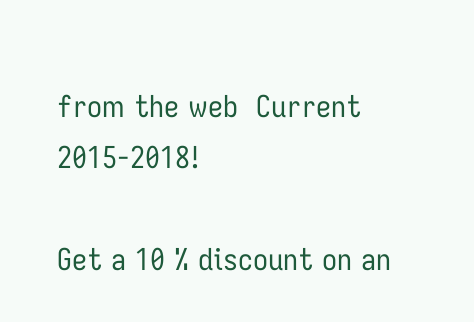from the web  Current 2015-2018!

Get a 10 % discount on an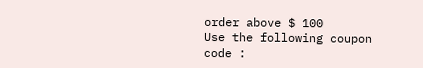order above $ 100
Use the following coupon code :